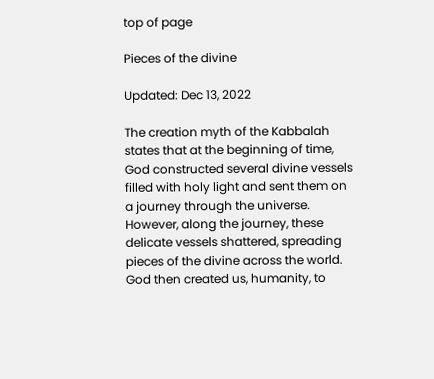top of page

Pieces of the divine

Updated: Dec 13, 2022

The creation myth of the Kabbalah states that at the beginning of time, God constructed several divine vessels filled with holy light and sent them on a journey through the universe. However, along the journey, these delicate vessels shattered, spreading pieces of the divine across the world. God then created us, humanity, to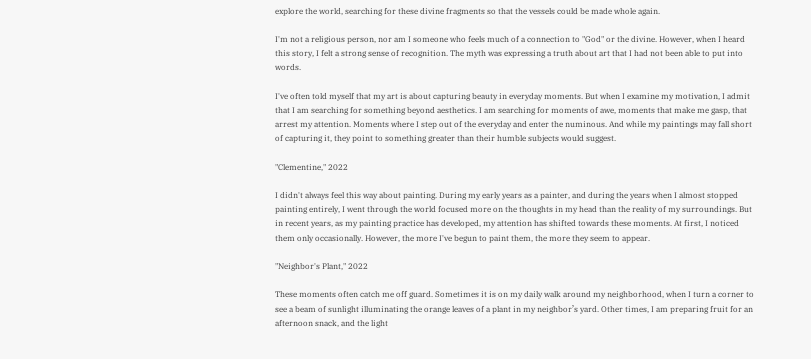explore the world, searching for these divine fragments so that the vessels could be made whole again.

I'm not a religious person, nor am I someone who feels much of a connection to "God" or the divine. However, when I heard this story, I felt a strong sense of recognition. The myth was expressing a truth about art that I had not been able to put into words.

I've often told myself that my art is about capturing beauty in everyday moments. But when I examine my motivation, I admit that I am searching for something beyond aesthetics. I am searching for moments of awe, moments that make me gasp, that arrest my attention. Moments where I step out of the everyday and enter the numinous. And while my paintings may fall short of capturing it, they point to something greater than their humble subjects would suggest.

"Clementine," 2022

I didn't always feel this way about painting. During my early years as a painter, and during the years when I almost stopped painting entirely, I went through the world focused more on the thoughts in my head than the reality of my surroundings. But in recent years, as my painting practice has developed, my attention has shifted towards these moments. At first, I noticed them only occasionally. However, the more I've begun to paint them, the more they seem to appear.

"Neighbor's Plant," 2022

These moments often catch me off guard. Sometimes it is on my daily walk around my neighborhood, when I turn a corner to see a beam of sunlight illuminating the orange leaves of a plant in my neighbor’s yard. Other times, I am preparing fruit for an afternoon snack, and the light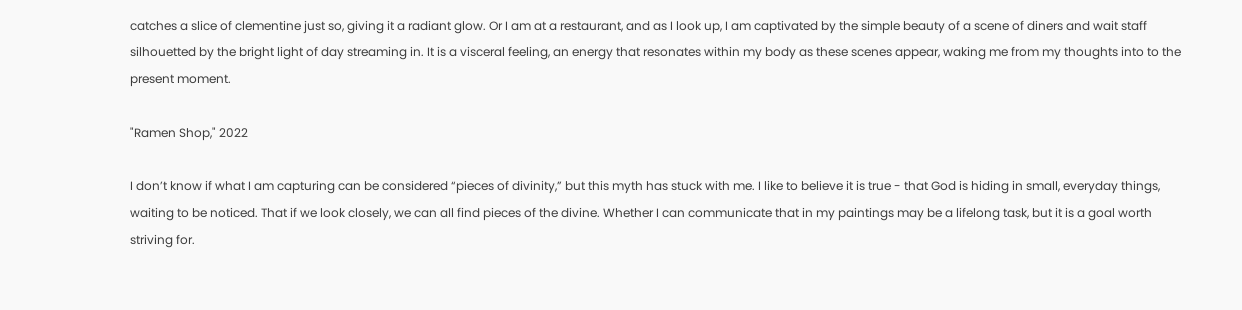catches a slice of clementine just so, giving it a radiant glow. Or I am at a restaurant, and as I look up, I am captivated by the simple beauty of a scene of diners and wait staff silhouetted by the bright light of day streaming in. It is a visceral feeling, an energy that resonates within my body as these scenes appear, waking me from my thoughts into to the present moment.

"Ramen Shop," 2022

I don’t know if what I am capturing can be considered “pieces of divinity,” but this myth has stuck with me. I like to believe it is true - that God is hiding in small, everyday things, waiting to be noticed. That if we look closely, we can all find pieces of the divine. Whether I can communicate that in my paintings may be a lifelong task, but it is a goal worth striving for.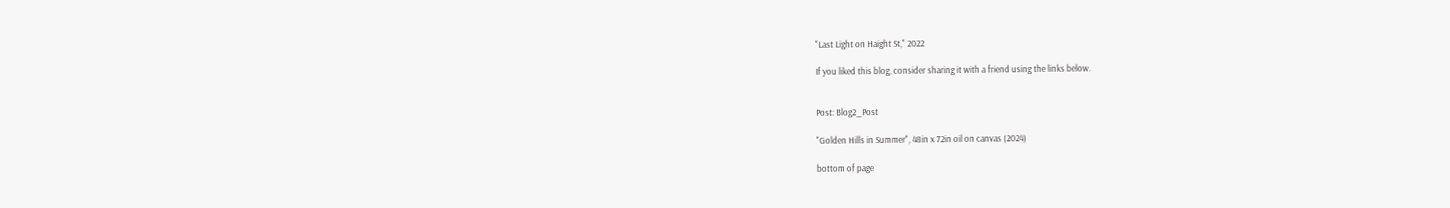"Last Light on Haight St," 2022

If you liked this blog, consider sharing it with a friend using the links below.


Post: Blog2_Post

"Golden Hills in Summer", 48in x 72in oil on canvas (2024)

bottom of page